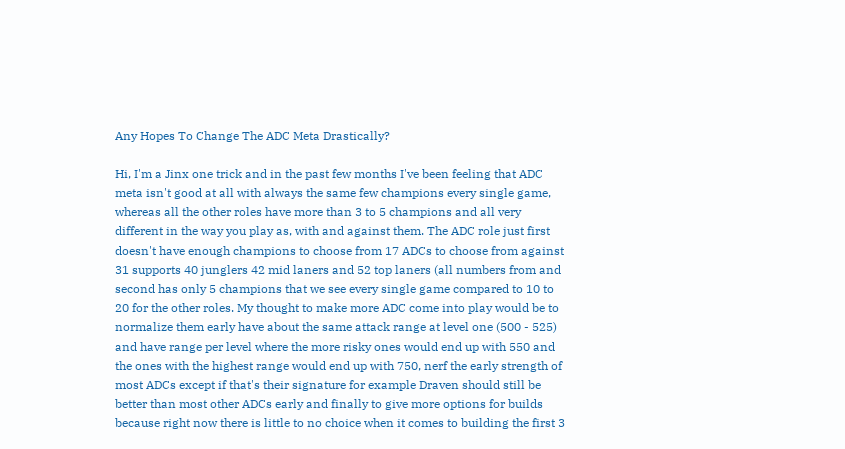Any Hopes To Change The ADC Meta Drastically?

Hi, I'm a Jinx one trick and in the past few months I've been feeling that ADC meta isn't good at all with always the same few champions every single game, whereas all the other roles have more than 3 to 5 champions and all very different in the way you play as, with and against them. The ADC role just first doesn't have enough champions to choose from 17 ADCs to choose from against 31 supports 40 junglers 42 mid laners and 52 top laners (all numbers from and second has only 5 champions that we see every single game compared to 10 to 20 for the other roles. My thought to make more ADC come into play would be to normalize them early have about the same attack range at level one (500 - 525) and have range per level where the more risky ones would end up with 550 and the ones with the highest range would end up with 750, nerf the early strength of most ADCs except if that's their signature for example Draven should still be better than most other ADCs early and finally to give more options for builds because right now there is little to no choice when it comes to building the first 3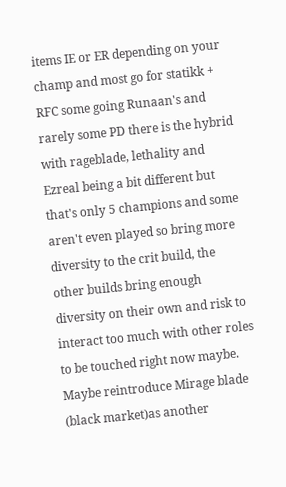items IE or ER depending on your champ and most go for statikk + RFC some going Runaan's and rarely some PD there is the hybrid with rageblade, lethality and Ezreal being a bit different but that's only 5 champions and some aren't even played so bring more diversity to the crit build, the other builds bring enough diversity on their own and risk to interact too much with other roles to be touched right now maybe. Maybe reintroduce Mirage blade (black market)as another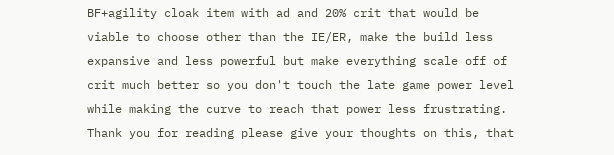BF+agility cloak item with ad and 20% crit that would be viable to choose other than the IE/ER, make the build less expansive and less powerful but make everything scale off of crit much better so you don't touch the late game power level while making the curve to reach that power less frustrating. Thank you for reading please give your thoughts on this, that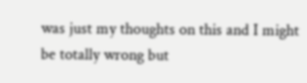was just my thoughts on this and I might be totally wrong but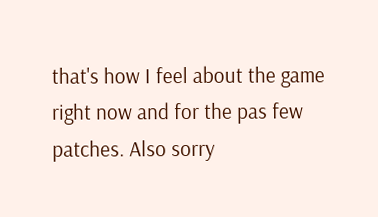that's how I feel about the game right now and for the pas few patches. Also sorry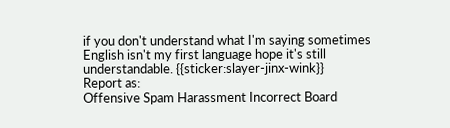if you don't understand what I'm saying sometimes English isn't my first language hope it's still understandable. {{sticker:slayer-jinx-wink}}
Report as:
Offensive Spam Harassment Incorrect Board